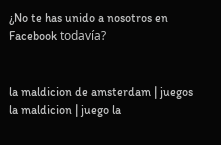¿No te has unido a nosotros en Facebook todavía?


la maldicion de amsterdam | juegos la maldicion | juego la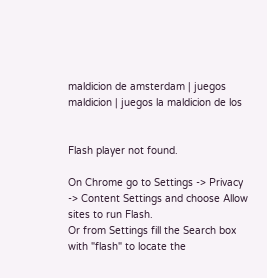maldicion de amsterdam | juegos maldicion | juegos la maldicion de los


Flash player not found.

On Chrome go to Settings -> Privacy -> Content Settings and choose Allow sites to run Flash.
Or from Settings fill the Search box with "flash" to locate the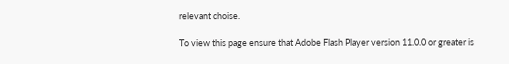relevant choise.

To view this page ensure that Adobe Flash Player version 11.0.0 or greater is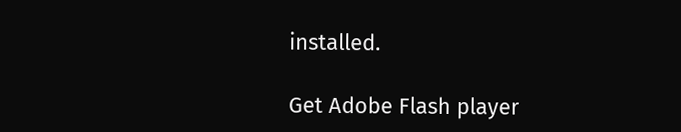installed.

Get Adobe Flash player